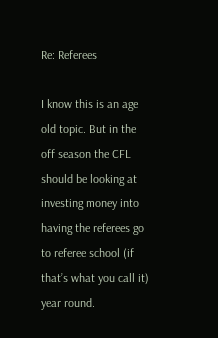Re: Referees

I know this is an age old topic. But in the off season the CFL should be looking at investing money into having the referees go to referee school (if that’s what you call it) year round.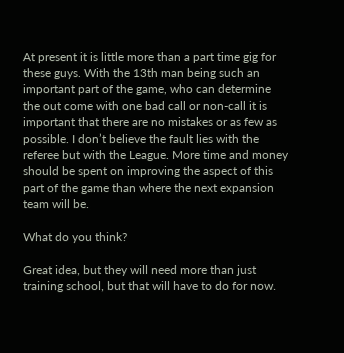At present it is little more than a part time gig for these guys. With the 13th man being such an important part of the game, who can determine the out come with one bad call or non-call it is important that there are no mistakes or as few as possible. I don’t believe the fault lies with the referee but with the League. More time and money should be spent on improving the aspect of this part of the game than where the next expansion team will be.

What do you think?

Great idea, but they will need more than just training school, but that will have to do for now.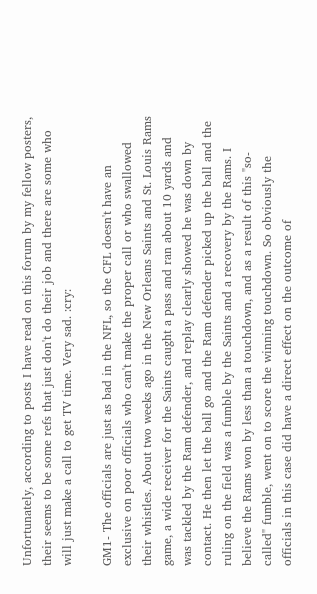Unfortunately, according to posts I have read on this forum by my fellow posters, their seems to be some refs that just don't do their job and there are some who will just make a call to get TV time. Very sad. :cry:

GM1- The officials are just as bad in the NFL, so the CFL doesn't have an exclusive on poor officials who can't make the proper call or who swallowed their whistles. About two weeks ago in the New Orleans Saints and St. Louis Rams game, a wide receiver for the Saints caught a pass and ran about 10 yards and was tackled by the Ram defender, and replay clearly showed he was down by contact. He then let the ball go and the Ram defender picked up the ball and the ruling on the field was a fumble by the Saints and a recovery by the Rams. I believe the Rams won by less than a touchdown, and as a result of this "so-called" fumble, went on to score the winning touchdown. So obviously the officials in this case did have a direct effect on the outcome of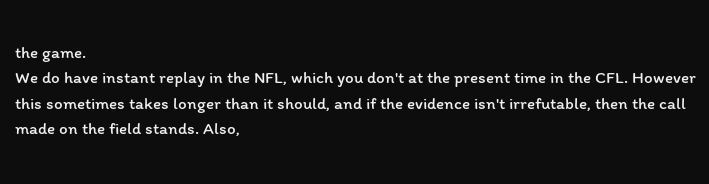the game.
We do have instant replay in the NFL, which you don't at the present time in the CFL. However this sometimes takes longer than it should, and if the evidence isn't irrefutable, then the call made on the field stands. Also,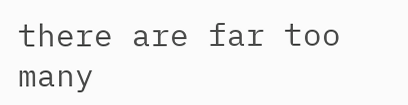there are far too many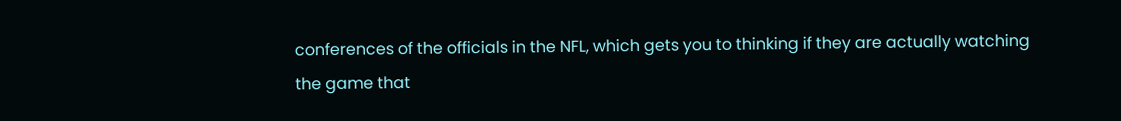conferences of the officials in the NFL, which gets you to thinking if they are actually watching the game that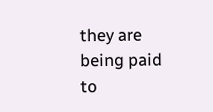they are being paid to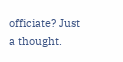officiate? Just a thought.